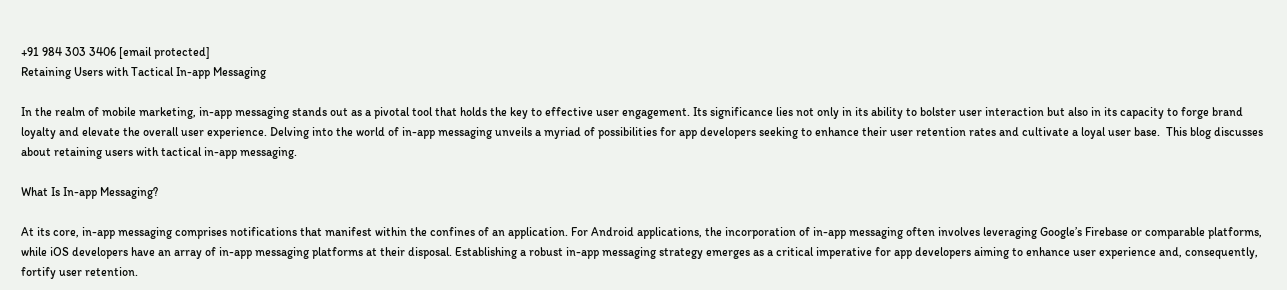+91 984 303 3406 [email protected]
Retaining Users with Tactical In-app Messaging

In the realm of mobile marketing, in-app messaging stands out as a pivotal tool that holds the key to effective user engagement. Its significance lies not only in its ability to bolster user interaction but also in its capacity to forge brand loyalty and elevate the overall user experience. Delving into the world of in-app messaging unveils a myriad of possibilities for app developers seeking to enhance their user retention rates and cultivate a loyal user base.  This blog discusses about retaining users with tactical in-app messaging.

What Is In-app Messaging?

At its core, in-app messaging comprises notifications that manifest within the confines of an application. For Android applications, the incorporation of in-app messaging often involves leveraging Google’s Firebase or comparable platforms, while iOS developers have an array of in-app messaging platforms at their disposal. Establishing a robust in-app messaging strategy emerges as a critical imperative for app developers aiming to enhance user experience and, consequently, fortify user retention.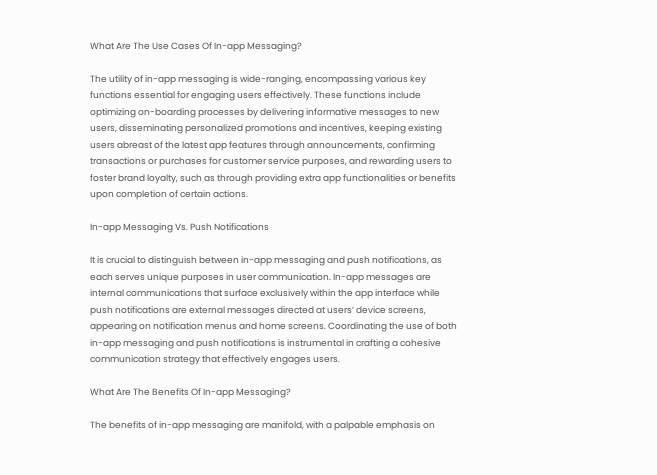What Are The Use Cases Of In-app Messaging?

The utility of in-app messaging is wide-ranging, encompassing various key functions essential for engaging users effectively. These functions include optimizing on-boarding processes by delivering informative messages to new users, disseminating personalized promotions and incentives, keeping existing users abreast of the latest app features through announcements, confirming transactions or purchases for customer service purposes, and rewarding users to foster brand loyalty, such as through providing extra app functionalities or benefits upon completion of certain actions.

In-app Messaging Vs. Push Notifications

It is crucial to distinguish between in-app messaging and push notifications, as each serves unique purposes in user communication. In-app messages are internal communications that surface exclusively within the app interface while push notifications are external messages directed at users’ device screens, appearing on notification menus and home screens. Coordinating the use of both in-app messaging and push notifications is instrumental in crafting a cohesive communication strategy that effectively engages users.

What Are The Benefits Of In-app Messaging?

The benefits of in-app messaging are manifold, with a palpable emphasis on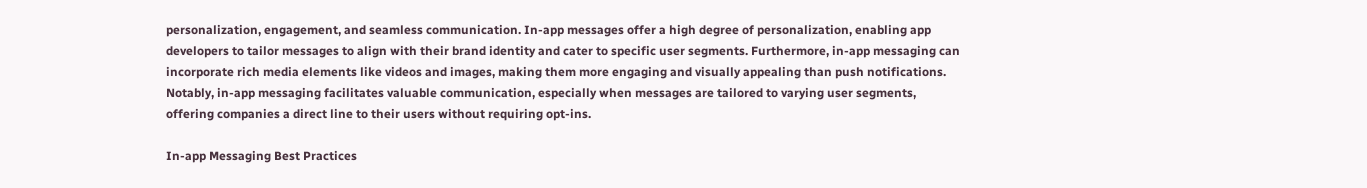personalization, engagement, and seamless communication. In-app messages offer a high degree of personalization, enabling app developers to tailor messages to align with their brand identity and cater to specific user segments. Furthermore, in-app messaging can incorporate rich media elements like videos and images, making them more engaging and visually appealing than push notifications. Notably, in-app messaging facilitates valuable communication, especially when messages are tailored to varying user segments, offering companies a direct line to their users without requiring opt-ins.

In-app Messaging Best Practices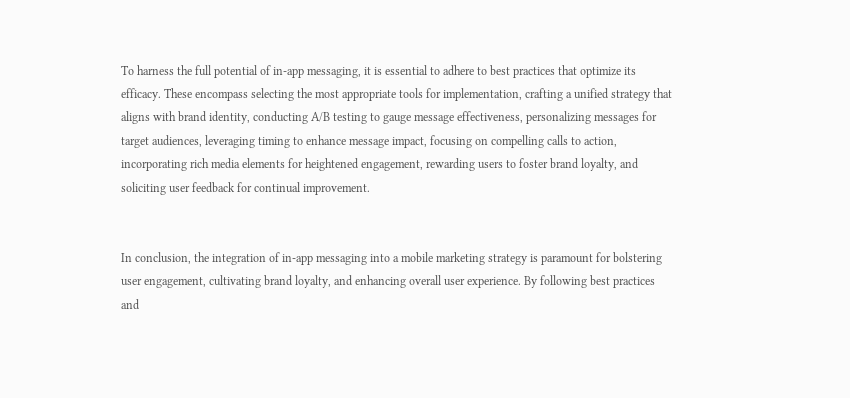To harness the full potential of in-app messaging, it is essential to adhere to best practices that optimize its efficacy. These encompass selecting the most appropriate tools for implementation, crafting a unified strategy that aligns with brand identity, conducting A/B testing to gauge message effectiveness, personalizing messages for target audiences, leveraging timing to enhance message impact, focusing on compelling calls to action, incorporating rich media elements for heightened engagement, rewarding users to foster brand loyalty, and soliciting user feedback for continual improvement.


In conclusion, the integration of in-app messaging into a mobile marketing strategy is paramount for bolstering user engagement, cultivating brand loyalty, and enhancing overall user experience. By following best practices and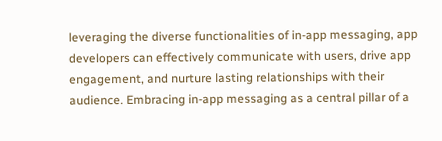leveraging the diverse functionalities of in-app messaging, app developers can effectively communicate with users, drive app engagement, and nurture lasting relationships with their audience. Embracing in-app messaging as a central pillar of a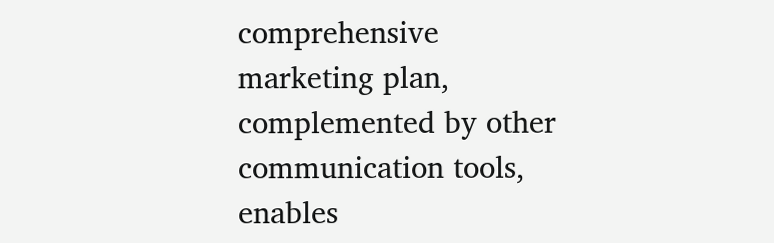comprehensive marketing plan, complemented by other communication tools, enables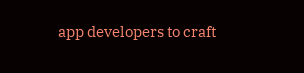app developers to craft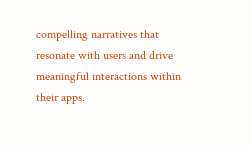compelling narratives that resonate with users and drive meaningful interactions within their apps.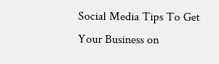Social Media Tips To Get Your Business on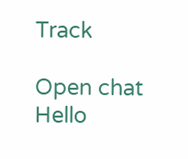Track

Open chat
Hello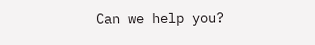Can we help you?